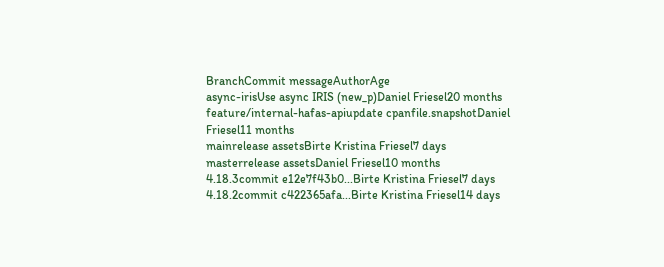BranchCommit messageAuthorAge
async-irisUse async IRIS (new_p)Daniel Friesel20 months
feature/internal-hafas-apiupdate cpanfile.snapshotDaniel Friesel11 months
mainrelease assetsBirte Kristina Friesel7 days
masterrelease assetsDaniel Friesel10 months
4.18.3commit e12e7f43b0...Birte Kristina Friesel7 days
4.18.2commit c422365afa...Birte Kristina Friesel14 days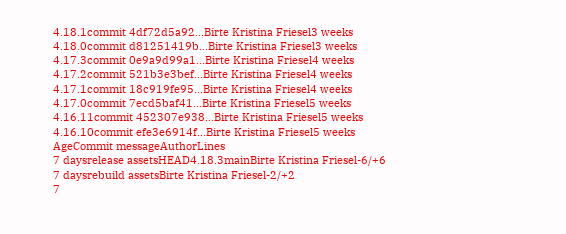4.18.1commit 4df72d5a92...Birte Kristina Friesel3 weeks
4.18.0commit d81251419b...Birte Kristina Friesel3 weeks
4.17.3commit 0e9a9d99a1...Birte Kristina Friesel4 weeks
4.17.2commit 521b3e3bef...Birte Kristina Friesel4 weeks
4.17.1commit 18c919fe95...Birte Kristina Friesel4 weeks
4.17.0commit 7ecd5baf41...Birte Kristina Friesel5 weeks
4.16.11commit 452307e938...Birte Kristina Friesel5 weeks
4.16.10commit efe3e6914f...Birte Kristina Friesel5 weeks
AgeCommit messageAuthorLines
7 daysrelease assetsHEAD4.18.3mainBirte Kristina Friesel-6/+6
7 daysrebuild assetsBirte Kristina Friesel-2/+2
7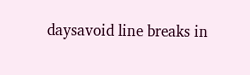daysavoid line breaks in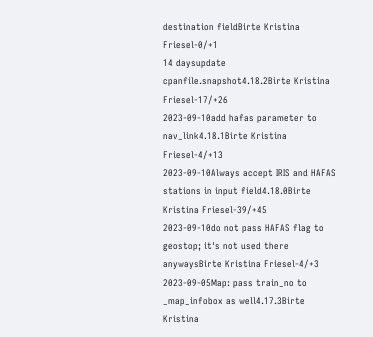destination fieldBirte Kristina Friesel-0/+1
14 daysupdate cpanfile.snapshot4.18.2Birte Kristina Friesel-17/+26
2023-09-10add hafas parameter to nav_link4.18.1Birte Kristina Friesel-4/+13
2023-09-10Always accept IRIS and HAFAS stations in input field4.18.0Birte Kristina Friesel-39/+45
2023-09-10do not pass HAFAS flag to geostop; it's not used there anywaysBirte Kristina Friesel-4/+3
2023-09-05Map: pass train_no to _map_infobox as well4.17.3Birte Kristina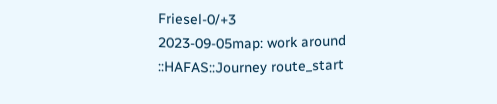Friesel-0/+3
2023-09-05map: work around ::HAFAS::Journey route_start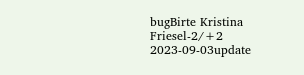bugBirte Kristina Friesel-2/+2
2023-09-03update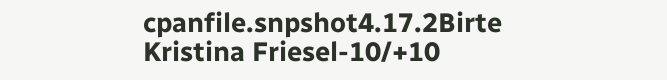cpanfile.snpshot4.17.2Birte Kristina Friesel-10/+10